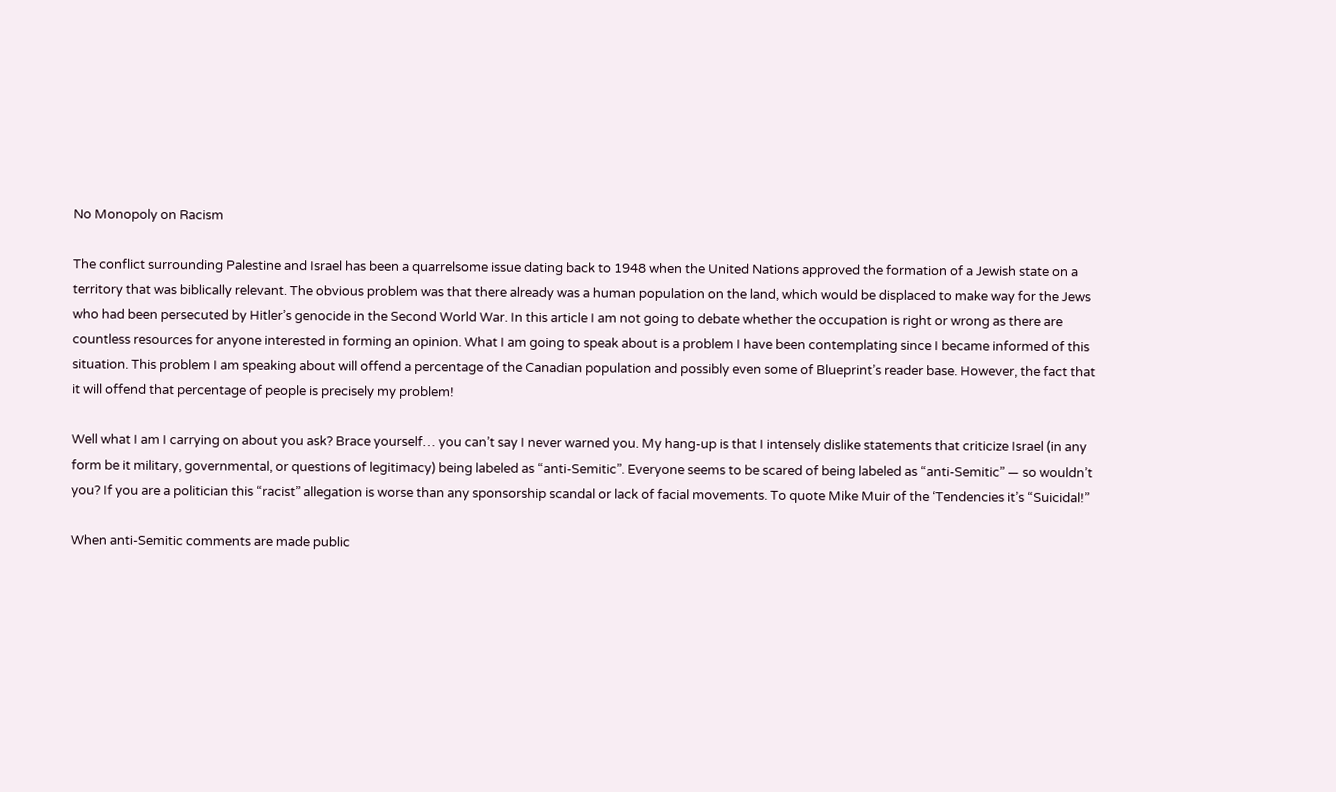No Monopoly on Racism

The conflict surrounding Palestine and Israel has been a quarrelsome issue dating back to 1948 when the United Nations approved the formation of a Jewish state on a territory that was biblically relevant. The obvious problem was that there already was a human population on the land, which would be displaced to make way for the Jews who had been persecuted by Hitler’s genocide in the Second World War. In this article I am not going to debate whether the occupation is right or wrong as there are countless resources for anyone interested in forming an opinion. What I am going to speak about is a problem I have been contemplating since I became informed of this situation. This problem I am speaking about will offend a percentage of the Canadian population and possibly even some of Blueprint’s reader base. However, the fact that it will offend that percentage of people is precisely my problem!

Well what I am I carrying on about you ask? Brace yourself… you can’t say I never warned you. My hang-up is that I intensely dislike statements that criticize Israel (in any form be it military, governmental, or questions of legitimacy) being labeled as “anti-Semitic”. Everyone seems to be scared of being labeled as “anti-Semitic” — so wouldn’t you? If you are a politician this “racist” allegation is worse than any sponsorship scandal or lack of facial movements. To quote Mike Muir of the ‘Tendencies it’s “Suicidal!”

When anti-Semitic comments are made public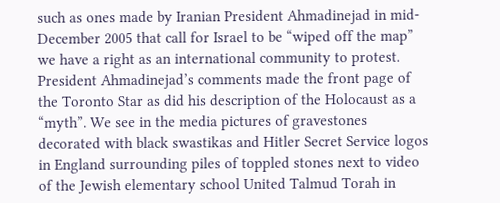such as ones made by Iranian President Ahmadinejad in mid-December 2005 that call for Israel to be “wiped off the map” we have a right as an international community to protest. President Ahmadinejad’s comments made the front page of the Toronto Star as did his description of the Holocaust as a “myth”. We see in the media pictures of gravestones decorated with black swastikas and Hitler Secret Service logos in England surrounding piles of toppled stones next to video of the Jewish elementary school United Talmud Torah in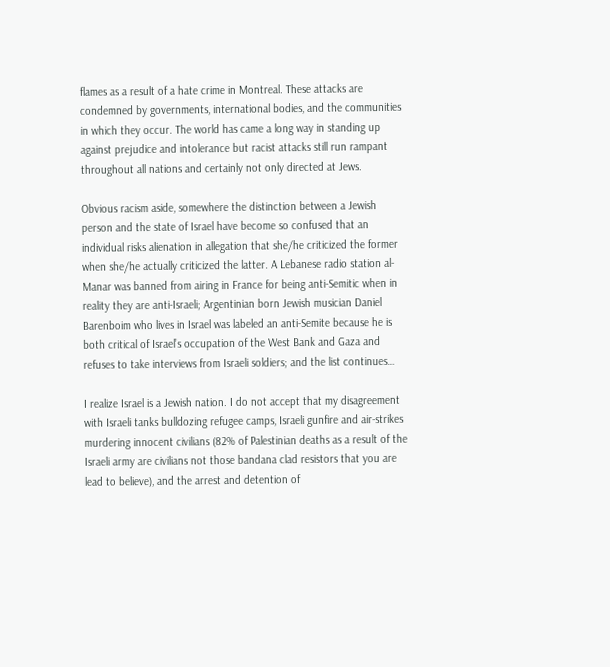flames as a result of a hate crime in Montreal. These attacks are condemned by governments, international bodies, and the communities in which they occur. The world has came a long way in standing up against prejudice and intolerance but racist attacks still run rampant throughout all nations and certainly not only directed at Jews.

Obvious racism aside, somewhere the distinction between a Jewish person and the state of Israel have become so confused that an individual risks alienation in allegation that she/he criticized the former when she/he actually criticized the latter. A Lebanese radio station al-Manar was banned from airing in France for being anti-Semitic when in reality they are anti-Israeli; Argentinian born Jewish musician Daniel Barenboim who lives in Israel was labeled an anti-Semite because he is both critical of Israel’s occupation of the West Bank and Gaza and refuses to take interviews from Israeli soldiers; and the list continues…

I realize Israel is a Jewish nation. I do not accept that my disagreement with Israeli tanks bulldozing refugee camps, Israeli gunfire and air-strikes murdering innocent civilians (82% of Palestinian deaths as a result of the Israeli army are civilians not those bandana clad resistors that you are lead to believe), and the arrest and detention of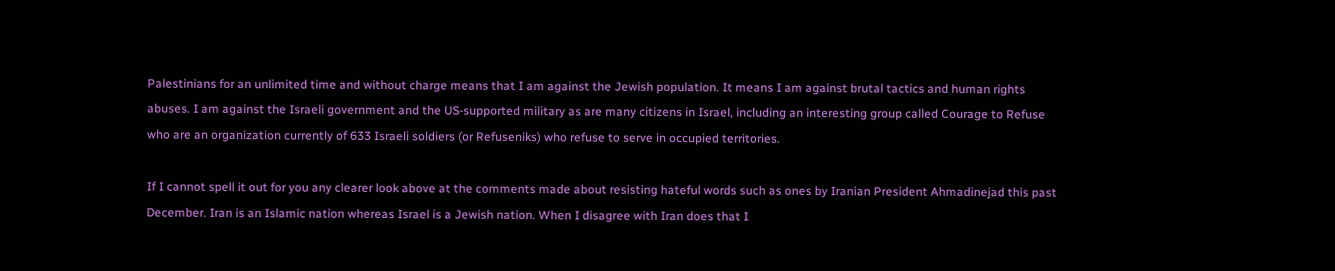Palestinians for an unlimited time and without charge means that I am against the Jewish population. It means I am against brutal tactics and human rights abuses. I am against the Israeli government and the US-supported military as are many citizens in Israel, including an interesting group called Courage to Refuse who are an organization currently of 633 Israeli soldiers (or Refuseniks) who refuse to serve in occupied territories.

If I cannot spell it out for you any clearer look above at the comments made about resisting hateful words such as ones by Iranian President Ahmadinejad this past December. Iran is an Islamic nation whereas Israel is a Jewish nation. When I disagree with Iran does that I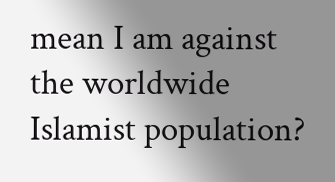mean I am against the worldwide Islamist population?